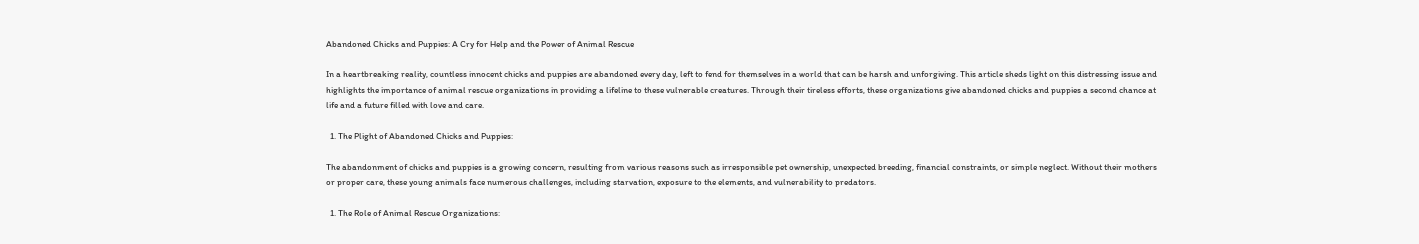Abandoned Chicks and Puppies: A Cry for Help and the Power of Animal Rescue

In a heartbreaking reality, countless innocent chicks and puppies are abandoned every day, left to fend for themselves in a world that can be harsh and unforgiving. This article sheds light on this distressing issue and highlights the importance of animal rescue organizations in providing a lifeline to these vulnerable creatures. Through their tireless efforts, these organizations give abandoned chicks and puppies a second chance at life and a future filled with love and care.

  1. The Plight of Abandoned Chicks and Puppies:

The abandonment of chicks and puppies is a growing concern, resulting from various reasons such as irresponsible pet ownership, unexpected breeding, financial constraints, or simple neglect. Without their mothers or proper care, these young animals face numerous challenges, including starvation, exposure to the elements, and vulnerability to predators.

  1. The Role of Animal Rescue Organizations: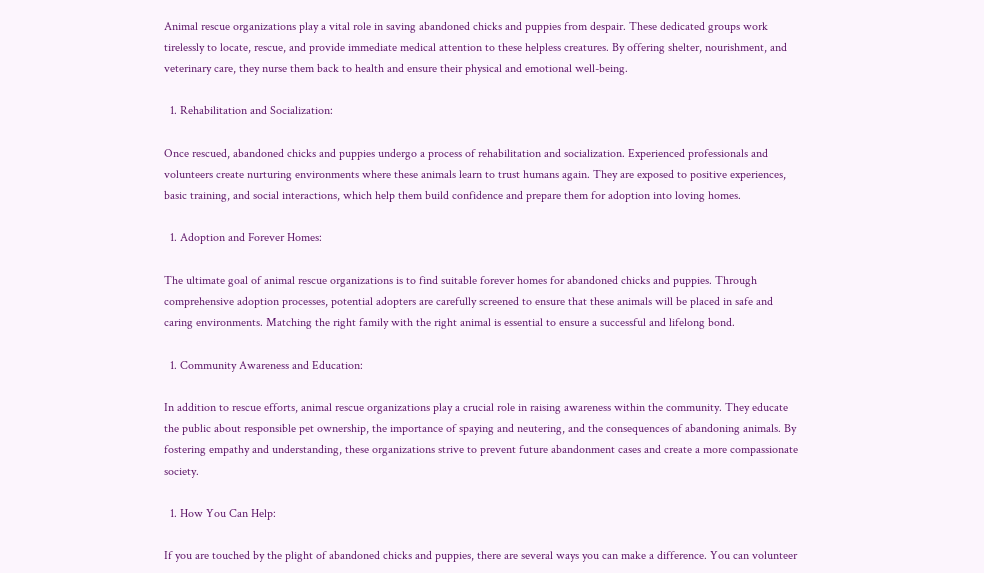Animal rescue organizations play a vital role in saving abandoned chicks and puppies from despair. These dedicated groups work tirelessly to locate, rescue, and provide immediate medical attention to these helpless creatures. By offering shelter, nourishment, and veterinary care, they nurse them back to health and ensure their physical and emotional well-being.

  1. Rehabilitation and Socialization:

Once rescued, abandoned chicks and puppies undergo a process of rehabilitation and socialization. Experienced professionals and volunteers create nurturing environments where these animals learn to trust humans again. They are exposed to positive experiences, basic training, and social interactions, which help them build confidence and prepare them for adoption into loving homes.

  1. Adoption and Forever Homes:

The ultimate goal of animal rescue organizations is to find suitable forever homes for abandoned chicks and puppies. Through comprehensive adoption processes, potential adopters are carefully screened to ensure that these animals will be placed in safe and caring environments. Matching the right family with the right animal is essential to ensure a successful and lifelong bond.

  1. Community Awareness and Education:

In addition to rescue efforts, animal rescue organizations play a crucial role in raising awareness within the community. They educate the public about responsible pet ownership, the importance of spaying and neutering, and the consequences of abandoning animals. By fostering empathy and understanding, these organizations strive to prevent future abandonment cases and create a more compassionate society.

  1. How You Can Help:

If you are touched by the plight of abandoned chicks and puppies, there are several ways you can make a difference. You can volunteer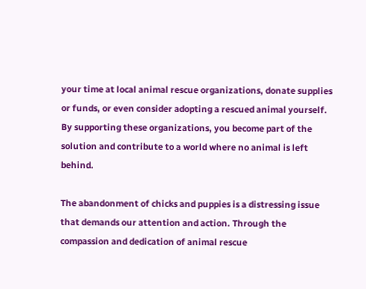your time at local animal rescue organizations, donate supplies or funds, or even consider adopting a rescued animal yourself. By supporting these organizations, you become part of the solution and contribute to a world where no animal is left behind.

The abandonment of chicks and puppies is a distressing issue that demands our attention and action. Through the compassion and dedication of animal rescue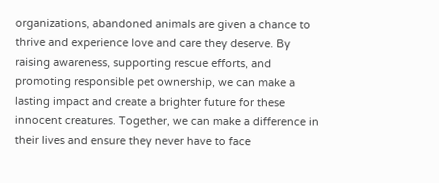organizations, abandoned animals are given a chance to thrive and experience love and care they deserve. By raising awareness, supporting rescue efforts, and promoting responsible pet ownership, we can make a lasting impact and create a brighter future for these innocent creatures. Together, we can make a difference in their lives and ensure they never have to face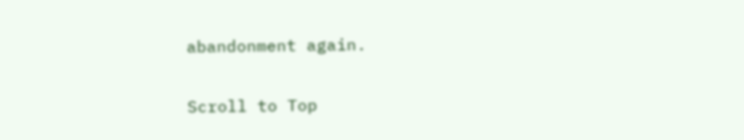abandonment again.

Scroll to Top